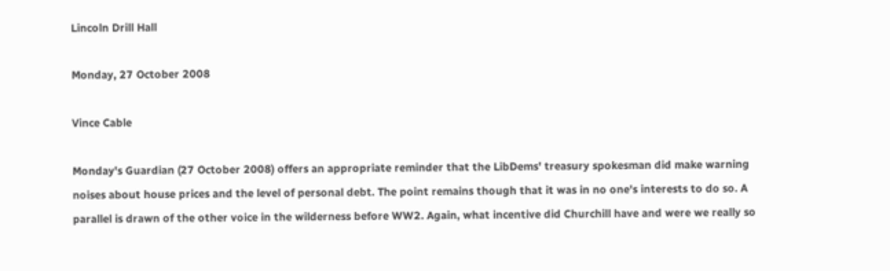Lincoln Drill Hall

Monday, 27 October 2008

Vince Cable

Monday's Guardian (27 October 2008) offers an appropriate reminder that the LibDems' treasury spokesman did make warning noises about house prices and the level of personal debt. The point remains though that it was in no one's interests to do so. A parallel is drawn of the other voice in the wilderness before WW2. Again, what incentive did Churchill have and were we really so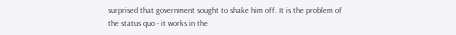surprised that government sought to shake him off. It is the problem of the status quo - it works in the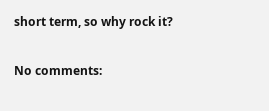short term, so why rock it?

No comments: